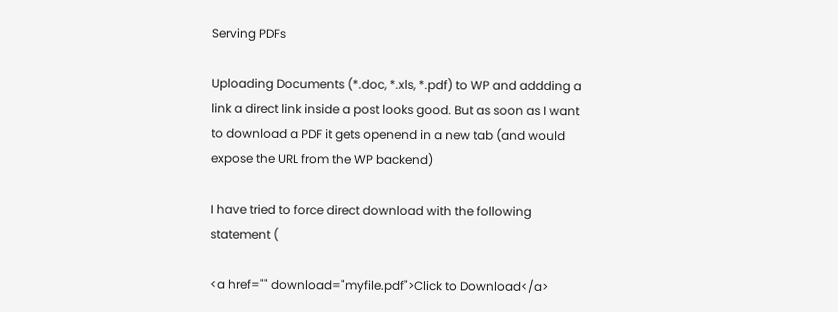Serving PDFs

Uploading Documents (*.doc, *.xls, *.pdf) to WP and addding a link a direct link inside a post looks good. But as soon as I want to download a PDF it gets openend in a new tab (and would expose the URL from the WP backend)

I have tried to force direct download with the following statement (

<a href="" download="myfile.pdf">Click to Download</a>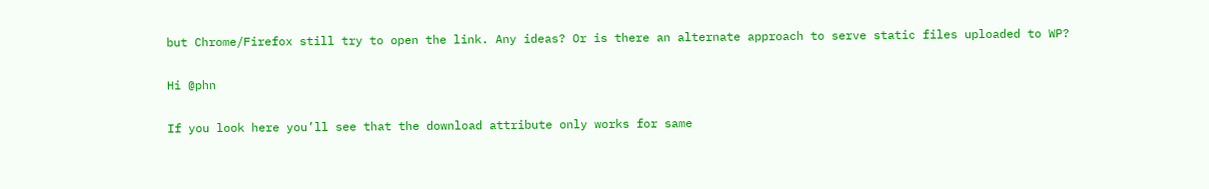but Chrome/Firefox still try to open the link. Any ideas? Or is there an alternate approach to serve static files uploaded to WP?

Hi @phn

If you look here you’ll see that the download attribute only works for same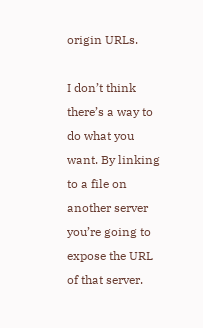origin URLs.

I don’t think there’s a way to do what you want. By linking to a file on another server you’re going to expose the URL of that server.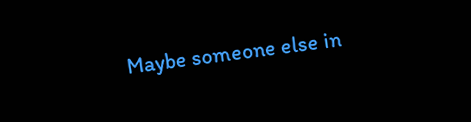Maybe someone else in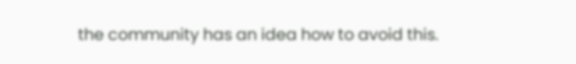the community has an idea how to avoid this.